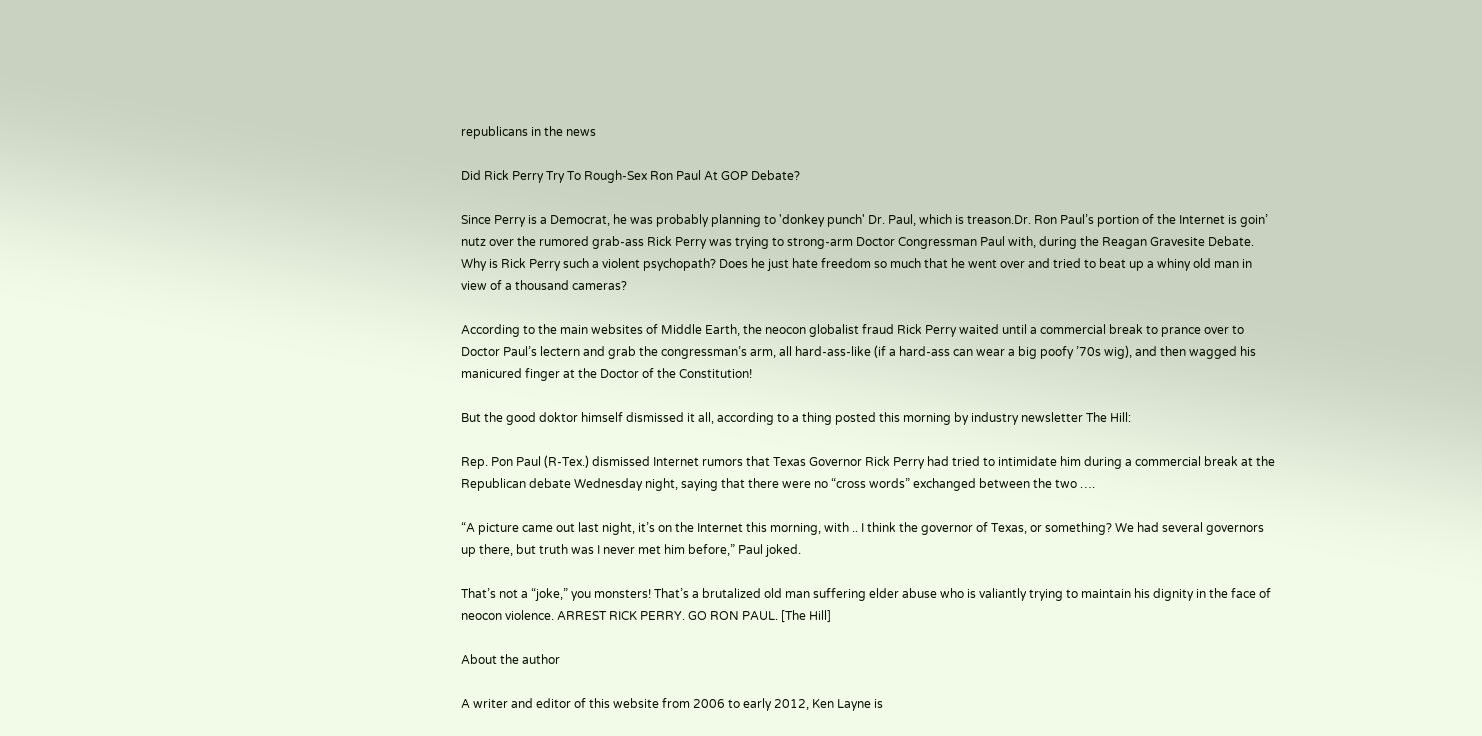republicans in the news

Did Rick Perry Try To Rough-Sex Ron Paul At GOP Debate?

Since Perry is a Democrat, he was probably planning to 'donkey punch' Dr. Paul, which is treason.Dr. Ron Paul’s portion of the Internet is goin’ nutz over the rumored grab-ass Rick Perry was trying to strong-arm Doctor Congressman Paul with, during the Reagan Gravesite Debate. Why is Rick Perry such a violent psychopath? Does he just hate freedom so much that he went over and tried to beat up a whiny old man in view of a thousand cameras?

According to the main websites of Middle Earth, the neocon globalist fraud Rick Perry waited until a commercial break to prance over to Doctor Paul’s lectern and grab the congressman’s arm, all hard-ass-like (if a hard-ass can wear a big poofy ’70s wig), and then wagged his manicured finger at the Doctor of the Constitution!

But the good doktor himself dismissed it all, according to a thing posted this morning by industry newsletter The Hill:

Rep. Pon Paul (R-Tex.) dismissed Internet rumors that Texas Governor Rick Perry had tried to intimidate him during a commercial break at the Republican debate Wednesday night, saying that there were no “cross words” exchanged between the two ….

“A picture came out last night, it’s on the Internet this morning, with .. I think the governor of Texas, or something? We had several governors up there, but truth was I never met him before,” Paul joked.

That’s not a “joke,” you monsters! That’s a brutalized old man suffering elder abuse who is valiantly trying to maintain his dignity in the face of neocon violence. ARREST RICK PERRY. GO RON PAUL. [The Hill]

About the author

A writer and editor of this website from 2006 to early 2012, Ken Layne is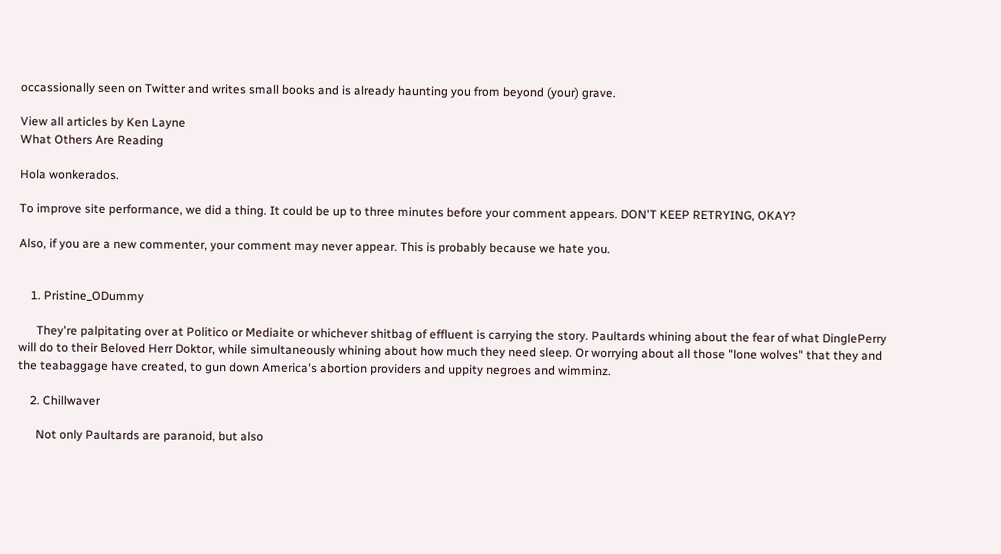occassionally seen on Twitter and writes small books and is already haunting you from beyond (your) grave.

View all articles by Ken Layne
What Others Are Reading

Hola wonkerados.

To improve site performance, we did a thing. It could be up to three minutes before your comment appears. DON'T KEEP RETRYING, OKAY?

Also, if you are a new commenter, your comment may never appear. This is probably because we hate you.


    1. Pristine_ODummy

      They're palpitating over at Politico or Mediaite or whichever shitbag of effluent is carrying the story. Paultards whining about the fear of what DinglePerry will do to their Beloved Herr Doktor, while simultaneously whining about how much they need sleep. Or worrying about all those "lone wolves" that they and the teabaggage have created, to gun down America's abortion providers and uppity negroes and wimminz.

    2. Chillwaver

      Not only Paultards are paranoid, but also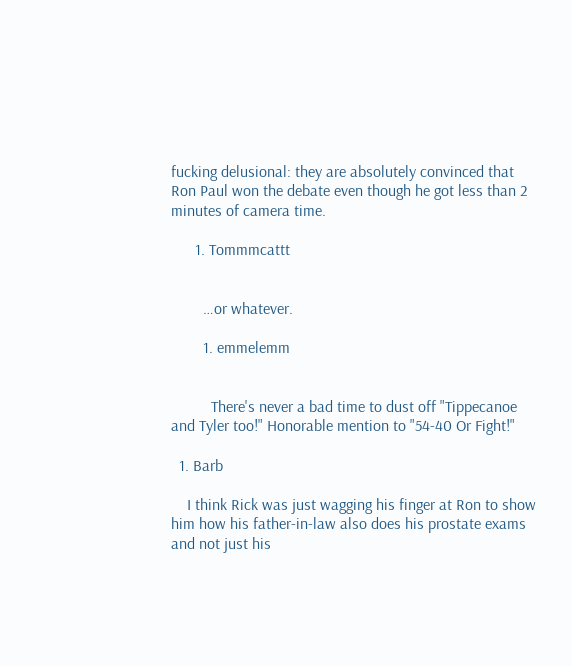fucking delusional: they are absolutely convinced that Ron Paul won the debate even though he got less than 2 minutes of camera time.

      1. Tommmcattt


        …or whatever.

        1. emmelemm


          There's never a bad time to dust off "Tippecanoe and Tyler too!" Honorable mention to "54-40 Or Fight!"

  1. Barb

    I think Rick was just wagging his finger at Ron to show him how his father-in-law also does his prostate exams and not just his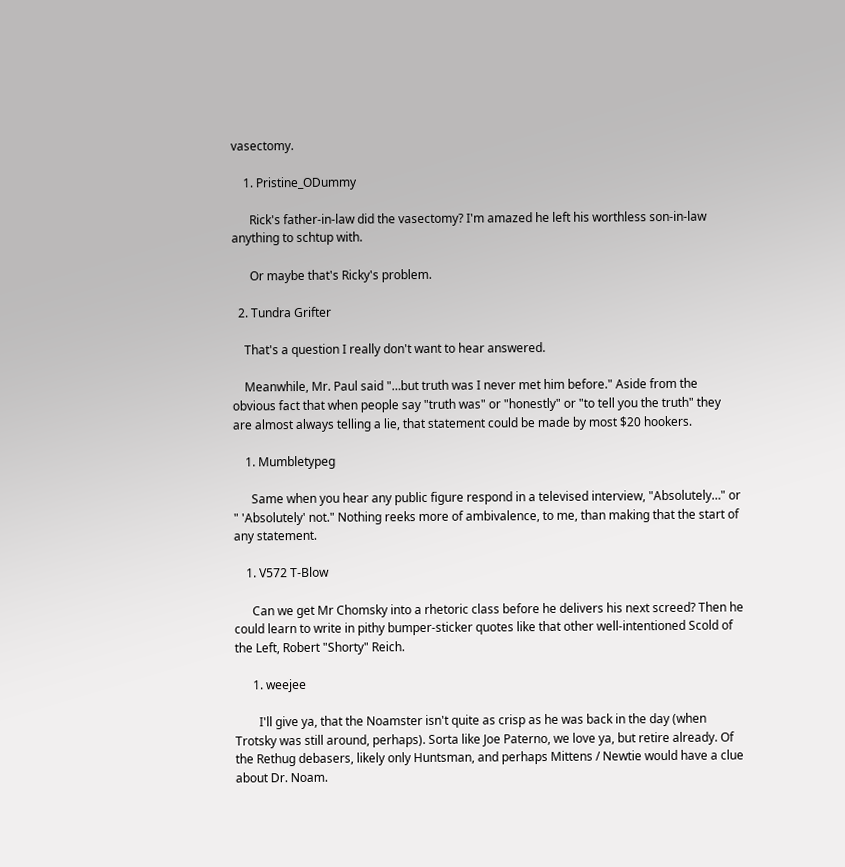vasectomy.

    1. Pristine_ODummy

      Rick's father-in-law did the vasectomy? I'm amazed he left his worthless son-in-law anything to schtup with.

      Or maybe that's Ricky's problem.

  2. Tundra Grifter

    That's a question I really don't want to hear answered.

    Meanwhile, Mr. Paul said "…but truth was I never met him before." Aside from the obvious fact that when people say "truth was" or "honestly" or "to tell you the truth" they are almost always telling a lie, that statement could be made by most $20 hookers.

    1. Mumbletypeg

      Same when you hear any public figure respond in a televised interview, "Absolutely…" or " 'Absolutely' not." Nothing reeks more of ambivalence, to me, than making that the start of any statement.

    1. V572 T-Blow

      Can we get Mr Chomsky into a rhetoric class before he delivers his next screed? Then he could learn to write in pithy bumper-sticker quotes like that other well-intentioned Scold of the Left, Robert "Shorty" Reich.

      1. weejee

        I'll give ya, that the Noamster isn't quite as crisp as he was back in the day (when Trotsky was still around, perhaps). Sorta like Joe Paterno, we love ya, but retire already. Of the Rethug debasers, likely only Huntsman, and perhaps Mittens / Newtie would have a clue about Dr. Noam.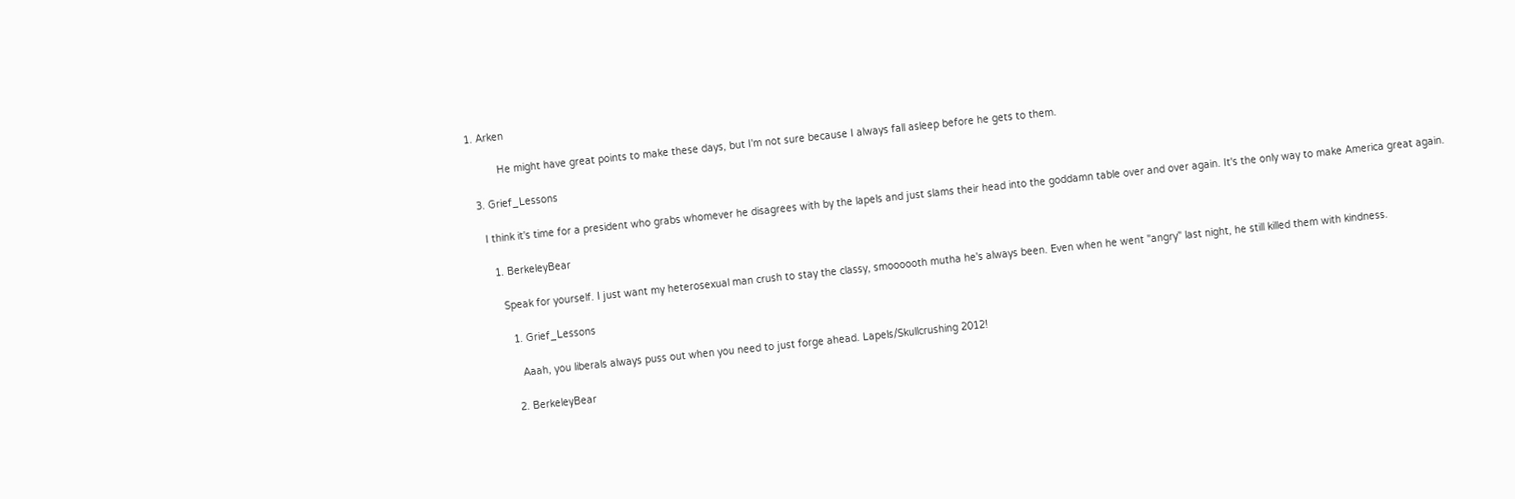1. Arken

          He might have great points to make these days, but I'm not sure because I always fall asleep before he gets to them.

  3. Grief_Lessons

    I think it's time for a president who grabs whomever he disagrees with by the lapels and just slams their head into the goddamn table over and over again. It's the only way to make America great again.

      1. BerkeleyBear

        Speak for yourself. I just want my heterosexual man crush to stay the classy, smoooooth mutha he's always been. Even when he went "angry" last night, he still killed them with kindness.

          1. Grief_Lessons

            Aaah, you liberals always puss out when you need to just forge ahead. Lapels/Skullcrushing 2012!

          2. BerkeleyBear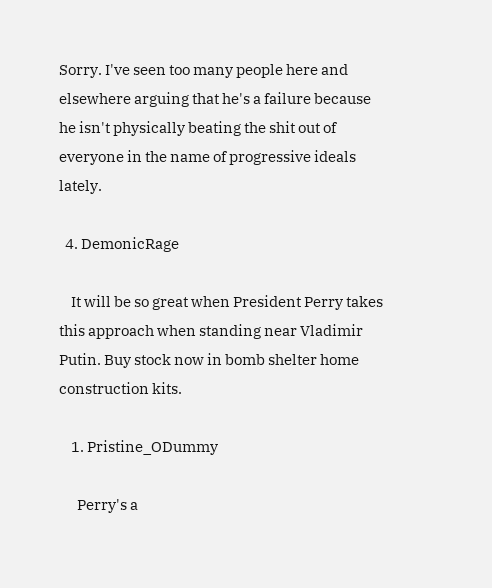Sorry. I've seen too many people here and elsewhere arguing that he's a failure because he isn't physically beating the shit out of everyone in the name of progressive ideals lately.

  4. DemonicRage

    It will be so great when President Perry takes this approach when standing near Vladimir Putin. Buy stock now in bomb shelter home construction kits.

    1. Pristine_ODummy

      Perry's a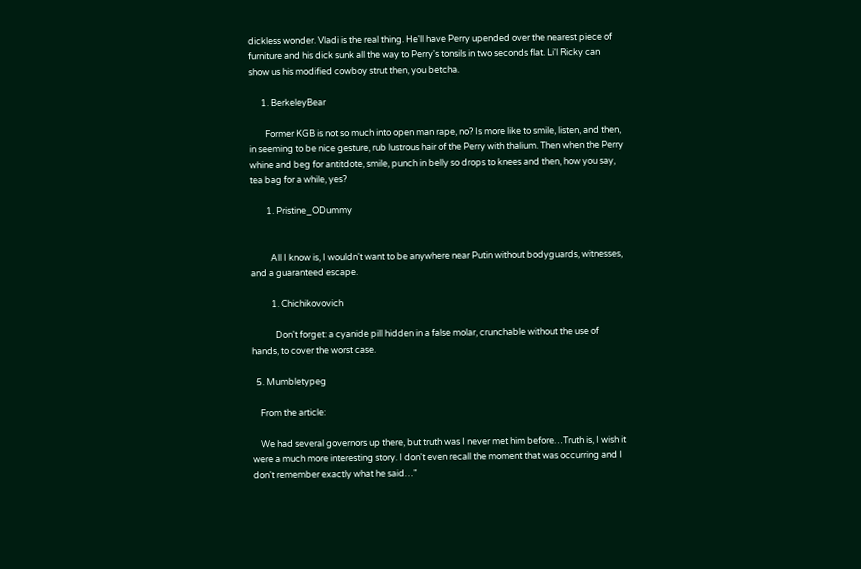dickless wonder. Vladi is the real thing. He'll have Perry upended over the nearest piece of furniture and his dick sunk all the way to Perry's tonsils in two seconds flat. Li'l Ricky can show us his modified cowboy strut then, you betcha.

      1. BerkeleyBear

        Former KGB is not so much into open man rape, no? Is more like to smile, listen, and then, in seeming to be nice gesture, rub lustrous hair of the Perry with thalium. Then when the Perry whine and beg for antitdote, smile, punch in belly so drops to knees and then, how you say, tea bag for a while, yes?

        1. Pristine_ODummy


          All I know is, I wouldn't want to be anywhere near Putin without bodyguards, witnesses, and a guaranteed escape.

          1. Chichikovovich

            Don't forget: a cyanide pill hidden in a false molar, crunchable without the use of hands, to cover the worst case.

  5. Mumbletypeg

    From the article:

    We had several governors up there, but truth was I never met him before…Truth is, I wish it were a much more interesting story. I don't even recall the moment that was occurring and I don't remember exactly what he said…"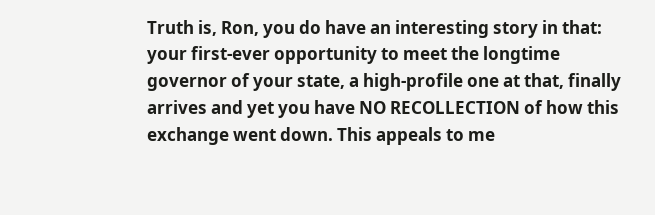Truth is, Ron, you do have an interesting story in that: your first-ever opportunity to meet the longtime governor of your state, a high-profile one at that, finally arrives and yet you have NO RECOLLECTION of how this exchange went down. This appeals to me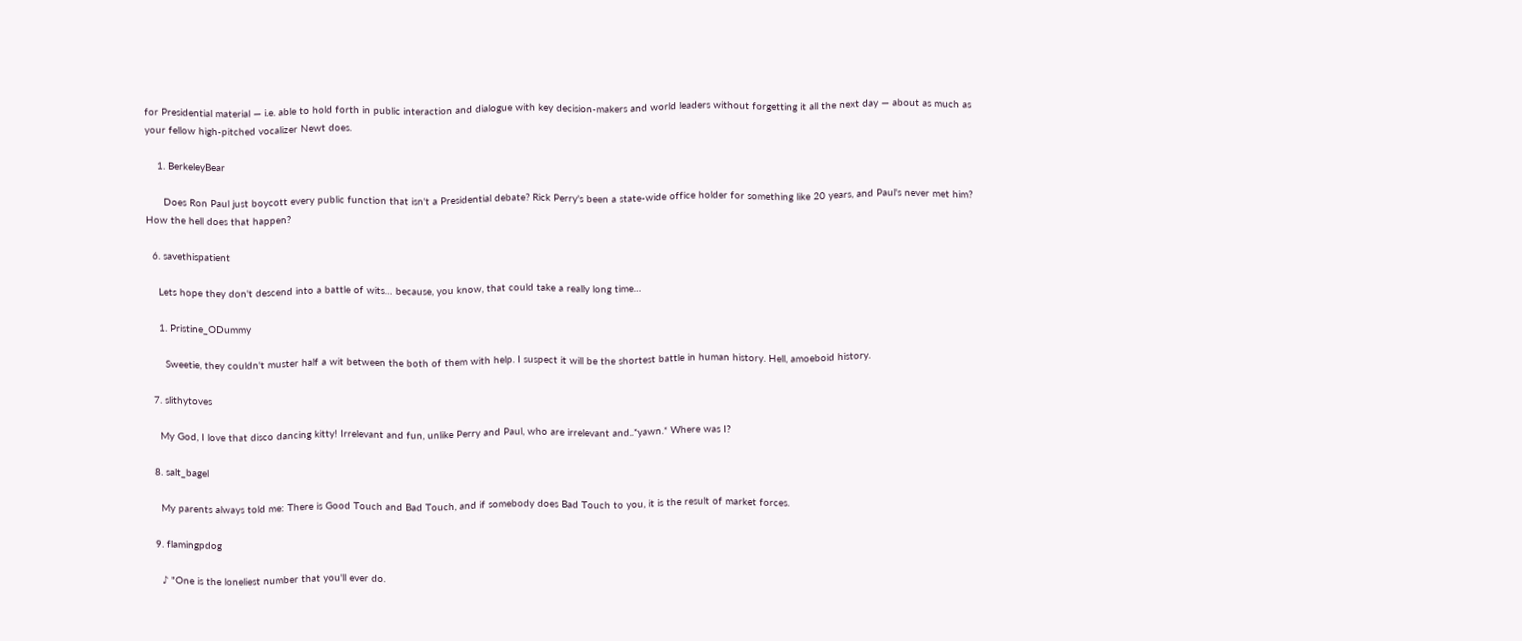for Presidential material — i.e. able to hold forth in public interaction and dialogue with key decision-makers and world leaders without forgetting it all the next day — about as much as your fellow high-pitched vocalizer Newt does.

    1. BerkeleyBear

      Does Ron Paul just boycott every public function that isn't a Presidential debate? Rick Perry's been a state-wide office holder for something like 20 years, and Paul's never met him? How the hell does that happen?

  6. savethispatient

    Lets hope they don't descend into a battle of wits… because, you know, that could take a really long time…

    1. Pristine_ODummy

      Sweetie, they couldn't muster half a wit between the both of them with help. I suspect it will be the shortest battle in human history. Hell, amoeboid history.

  7. slithytoves

    My God, I love that disco dancing kitty! Irrelevant and fun, unlike Perry and Paul, who are irrelevant and..*yawn.* Where was I?

  8. salt_bagel

    My parents always told me: There is Good Touch and Bad Touch, and if somebody does Bad Touch to you, it is the result of market forces.

  9. flamingpdog

    ♪ "One is the loneliest number that you'll ever do.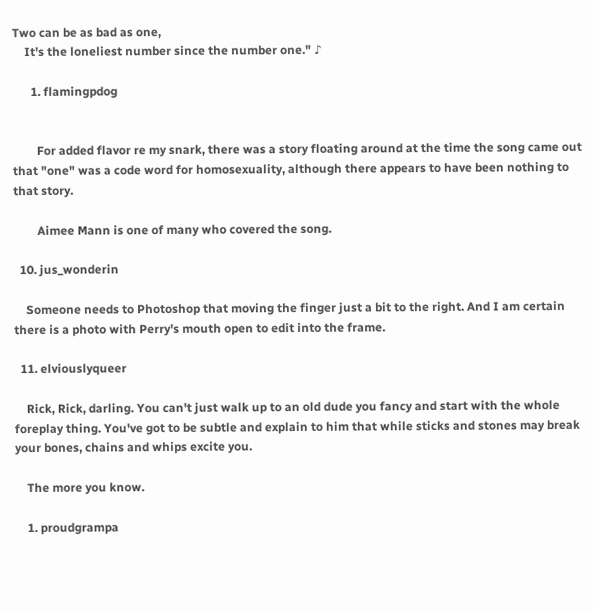Two can be as bad as one,
    It's the loneliest number since the number one." ♪

      1. flamingpdog


        For added flavor re my snark, there was a story floating around at the time the song came out that "one" was a code word for homosexuality, although there appears to have been nothing to that story.

        Aimee Mann is one of many who covered the song.

  10. jus_wonderin

    Someone needs to Photoshop that moving the finger just a bit to the right. And I am certain there is a photo with Perry's mouth open to edit into the frame.

  11. elviouslyqueer

    Rick, Rick, darling. You can't just walk up to an old dude you fancy and start with the whole foreplay thing. You've got to be subtle and explain to him that while sticks and stones may break your bones, chains and whips excite you.

    The more you know.

    1. proudgrampa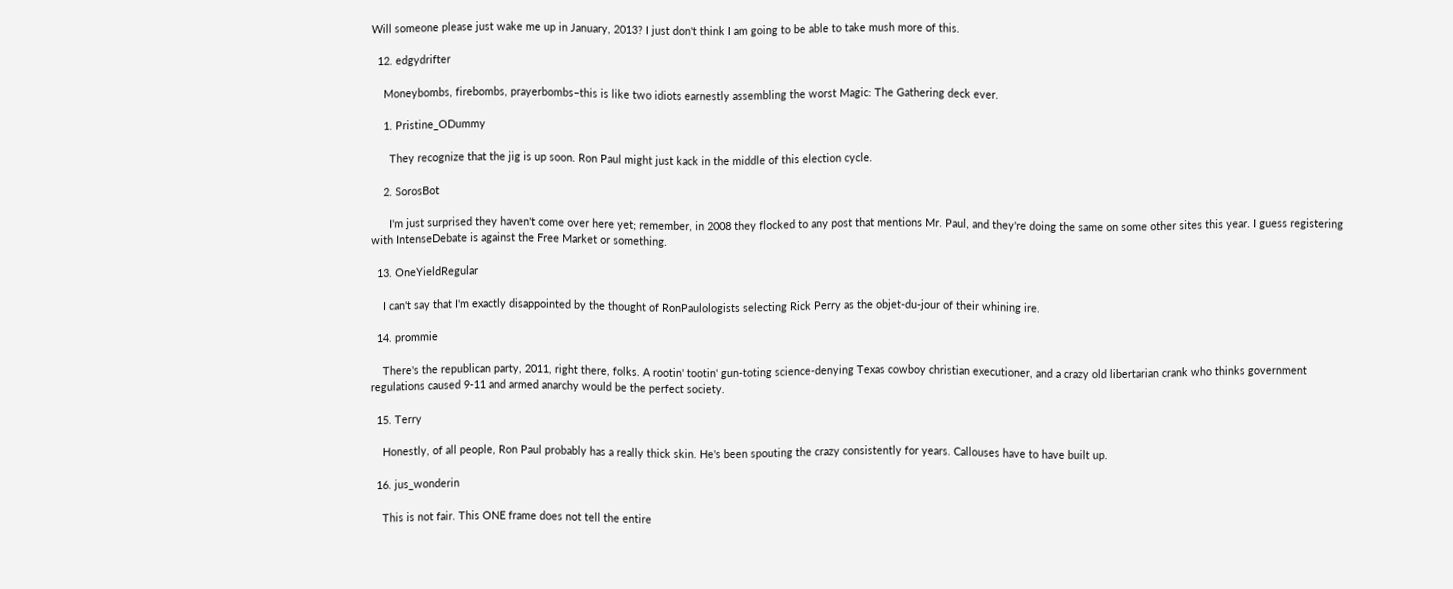Will someone please just wake me up in January, 2013? I just don't think I am going to be able to take mush more of this.

  12. edgydrifter

    Moneybombs, firebombs, prayerbombs–this is like two idiots earnestly assembling the worst Magic: The Gathering deck ever.

    1. Pristine_ODummy

      They recognize that the jig is up soon. Ron Paul might just kack in the middle of this election cycle.

    2. SorosBot

      I'm just surprised they haven't come over here yet; remember, in 2008 they flocked to any post that mentions Mr. Paul, and they're doing the same on some other sites this year. I guess registering with IntenseDebate is against the Free Market or something.

  13. OneYieldRegular

    I can't say that I'm exactly disappointed by the thought of RonPaulologists selecting Rick Perry as the objet-du-jour of their whining ire.

  14. prommie

    There's the republican party, 2011, right there, folks. A rootin' tootin' gun-toting science-denying Texas cowboy christian executioner, and a crazy old libertarian crank who thinks government regulations caused 9-11 and armed anarchy would be the perfect society.

  15. Terry

    Honestly, of all people, Ron Paul probably has a really thick skin. He's been spouting the crazy consistently for years. Callouses have to have built up.

  16. jus_wonderin

    This is not fair. This ONE frame does not tell the entire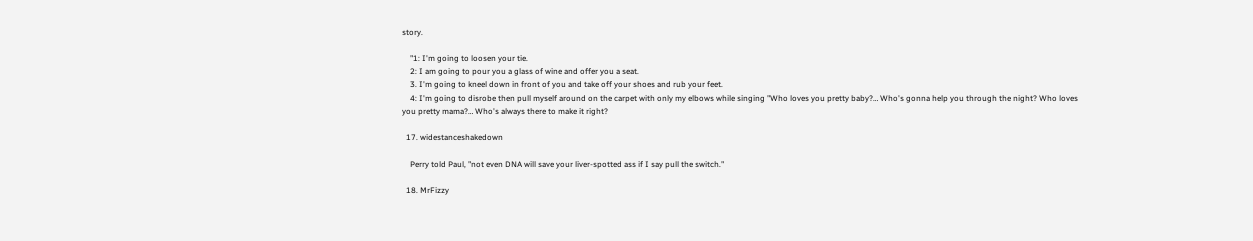story.

    "1: I'm going to loosen your tie.
    2: I am going to pour you a glass of wine and offer you a seat.
    3. I'm going to kneel down in front of you and take off your shoes and rub your feet.
    4: I'm going to disrobe then pull myself around on the carpet with only my elbows while singing "Who loves you pretty baby?… Who's gonna help you through the night? Who loves you pretty mama?… Who's always there to make it right?

  17. widestanceshakedown

    Perry told Paul, "not even DNA will save your liver-spotted ass if I say pull the switch."

  18. MrFizzy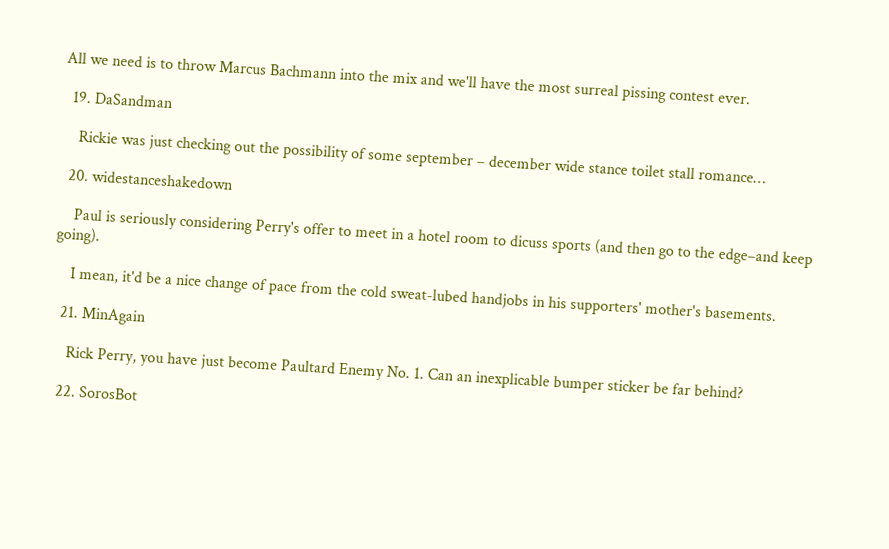All we need is to throw Marcus Bachmann into the mix and we'll have the most surreal pissing contest ever.

  19. DaSandman

    Rickie was just checking out the possibility of some september – december wide stance toilet stall romance…

  20. widestanceshakedown

    Paul is seriously considering Perry's offer to meet in a hotel room to dicuss sports (and then go to the edge–and keep going).

    I mean, it'd be a nice change of pace from the cold sweat-lubed handjobs in his supporters' mother's basements.

  21. MinAgain

    Rick Perry, you have just become Paultard Enemy No. 1. Can an inexplicable bumper sticker be far behind?

  22. SorosBot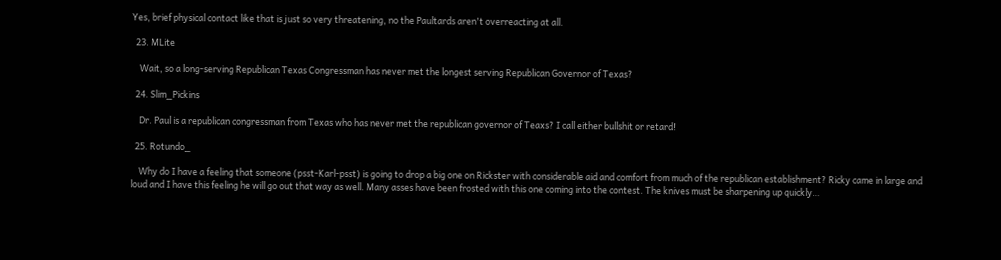Yes, brief physical contact like that is just so very threatening, no the Paultards aren't overreacting at all.

  23. MLite

    Wait, so a long-serving Republican Texas Congressman has never met the longest serving Republican Governor of Texas?

  24. Slim_Pickins

    Dr. Paul is a republican congressman from Texas who has never met the republican governor of Teaxs? I call either bullshit or retard!

  25. Rotundo_

    Why do I have a feeling that someone (psst-Karl-psst) is going to drop a big one on Rickster with considerable aid and comfort from much of the republican establishment? Ricky came in large and loud and I have this feeling he will go out that way as well. Many asses have been frosted with this one coming into the contest. The knives must be sharpening up quickly…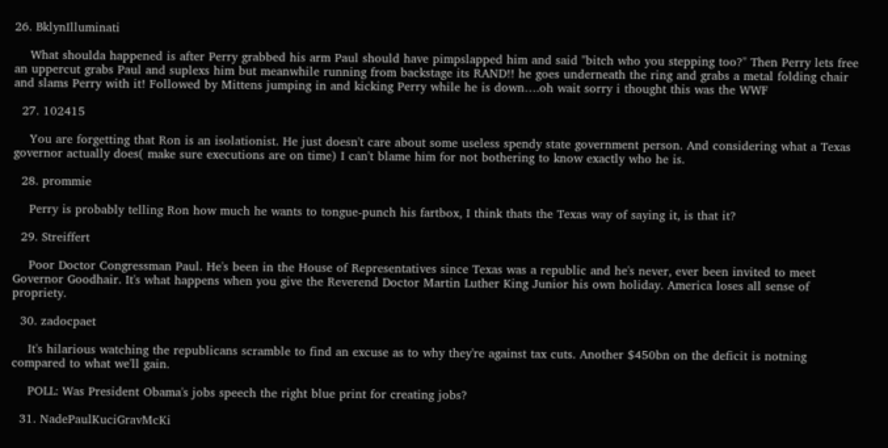26. BklynIlluminati

    What shoulda happened is after Perry grabbed his arm Paul should have pimpslapped him and said "bitch who you stepping too?" Then Perry lets free an uppercut grabs Paul and suplexs him but meanwhile running from backstage its RAND!! he goes underneath the ring and grabs a metal folding chair and slams Perry with it! Followed by Mittens jumping in and kicking Perry while he is down….oh wait sorry i thought this was the WWF

  27. 102415

    You are forgetting that Ron is an isolationist. He just doesn't care about some useless spendy state government person. And considering what a Texas governor actually does( make sure executions are on time) I can't blame him for not bothering to know exactly who he is.

  28. prommie

    Perry is probably telling Ron how much he wants to tongue-punch his fartbox, I think thats the Texas way of saying it, is that it?

  29. Streiffert

    Poor Doctor Congressman Paul. He's been in the House of Representatives since Texas was a republic and he's never, ever been invited to meet Governor Goodhair. It's what happens when you give the Reverend Doctor Martin Luther King Junior his own holiday. America loses all sense of propriety.

  30. zadocpaet

    It's hilarious watching the republicans scramble to find an excuse as to why they're against tax cuts. Another $450bn on the deficit is notning compared to what we'll gain.

    POLL: Was President Obama's jobs speech the right blue print for creating jobs?

  31. NadePaulKuciGravMcKi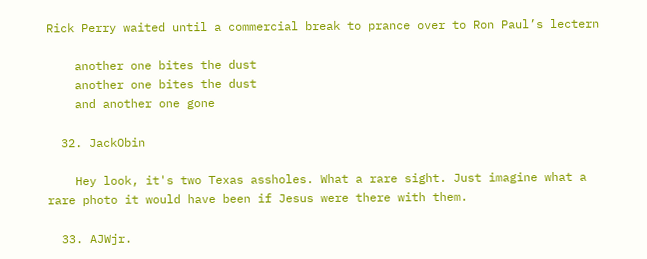Rick Perry waited until a commercial break to prance over to Ron Paul’s lectern

    another one bites the dust
    another one bites the dust
    and another one gone

  32. JackObin

    Hey look, it's two Texas assholes. What a rare sight. Just imagine what a rare photo it would have been if Jesus were there with them.

  33. AJWjr.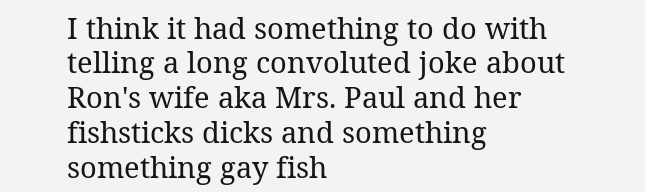I think it had something to do with telling a long convoluted joke about Ron's wife aka Mrs. Paul and her fishsticks dicks and something something gay fish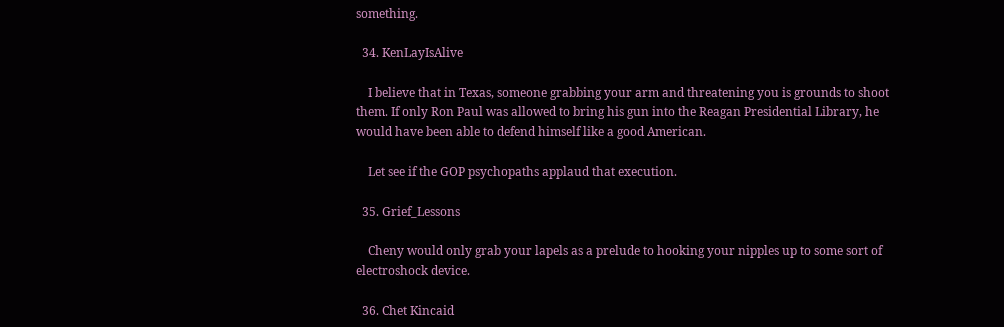something.

  34. KenLayIsAlive

    I believe that in Texas, someone grabbing your arm and threatening you is grounds to shoot them. If only Ron Paul was allowed to bring his gun into the Reagan Presidential Library, he would have been able to defend himself like a good American.

    Let see if the GOP psychopaths applaud that execution.

  35. Grief_Lessons

    Cheny would only grab your lapels as a prelude to hooking your nipples up to some sort of electroshock device.

  36. Chet Kincaid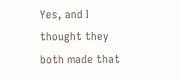Yes, and I thought they both made that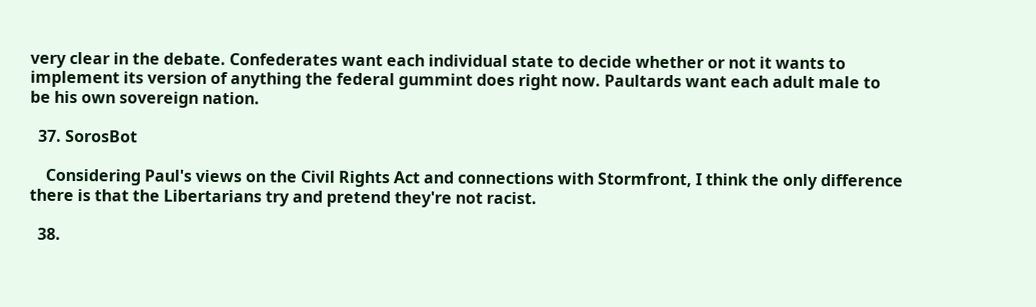very clear in the debate. Confederates want each individual state to decide whether or not it wants to implement its version of anything the federal gummint does right now. Paultards want each adult male to be his own sovereign nation.

  37. SorosBot

    Considering Paul's views on the Civil Rights Act and connections with Stormfront, I think the only difference there is that the Libertarians try and pretend they're not racist.

  38.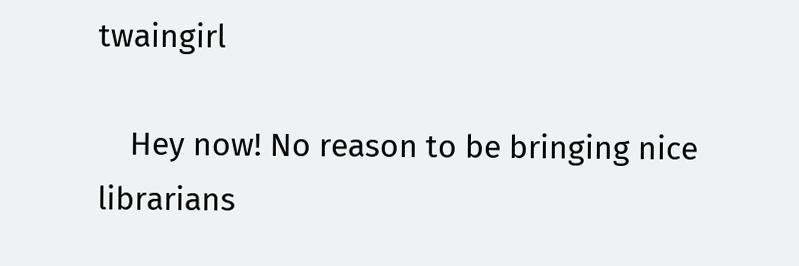twaingirl

    Hey now! No reason to be bringing nice librarians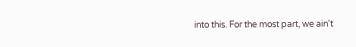into this. For the most part, we ain't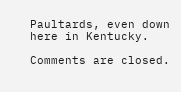Paultards, even down here in Kentucky.

Comments are closed.